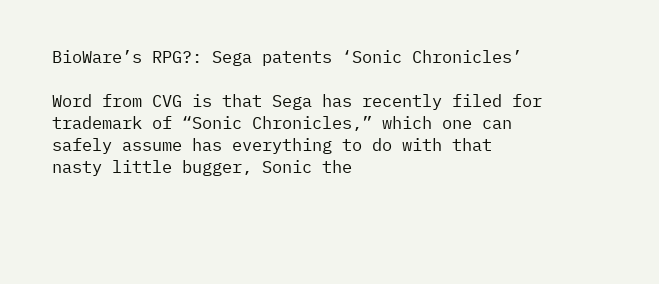BioWare’s RPG?: Sega patents ‘Sonic Chronicles’

Word from CVG is that Sega has recently filed for trademark of “Sonic Chronicles,” which one can safely assume has everything to do with that nasty little bugger, Sonic the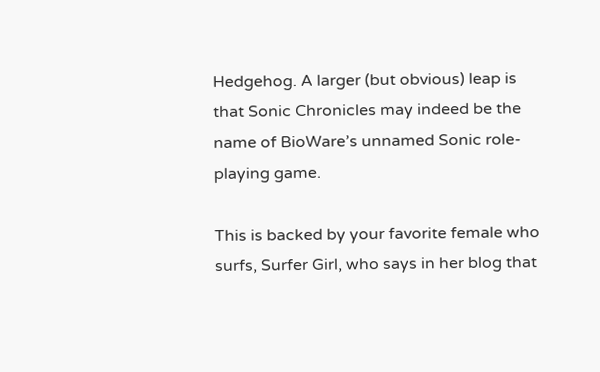Hedgehog. A larger (but obvious) leap is that Sonic Chronicles may indeed be the name of BioWare’s unnamed Sonic role-playing game.

This is backed by your favorite female who surfs, Surfer Girl, who says in her blog that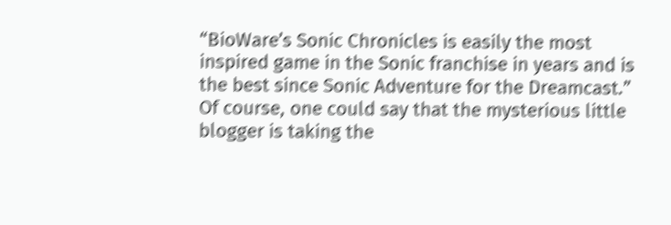“BioWare’s Sonic Chronicles is easily the most inspired game in the Sonic franchise in years and is the best since Sonic Adventure for the Dreamcast.” Of course, one could say that the mysterious little blogger is taking the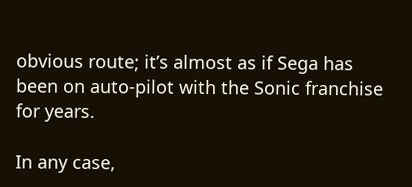obvious route; it’s almost as if Sega has been on auto-pilot with the Sonic franchise for years.

In any case,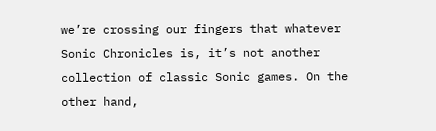we’re crossing our fingers that whatever Sonic Chronicles is, it’s not another collection of classic Sonic games. On the other hand,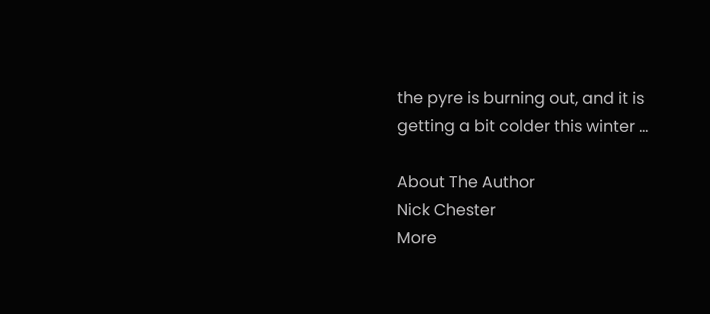the pyre is burning out, and it is getting a bit colder this winter …

About The Author
Nick Chester
More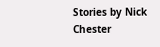Stories by Nick Chester